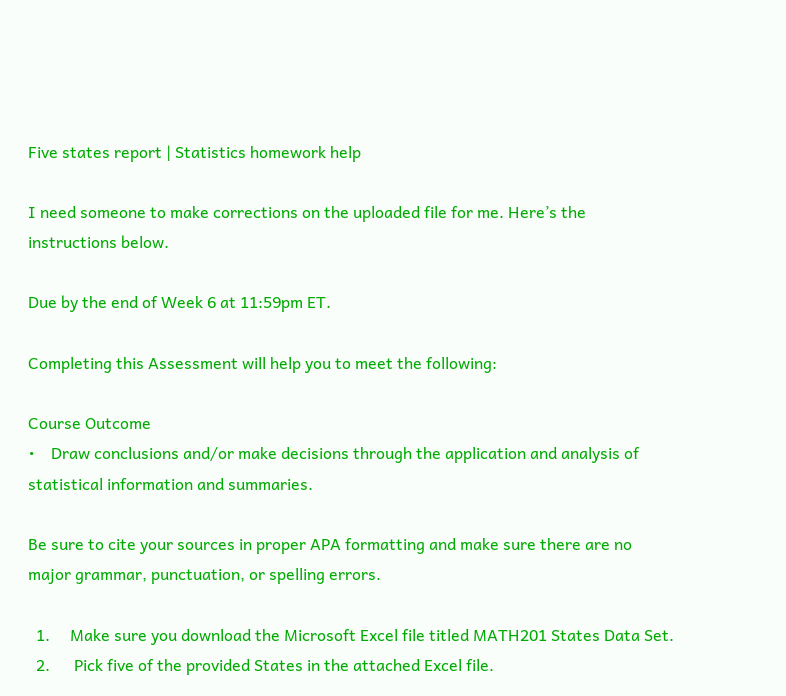Five states report | Statistics homework help

I need someone to make corrections on the uploaded file for me. Here’s the instructions below.

Due by the end of Week 6 at 11:59pm ET.

Completing this Assessment will help you to meet the following:

Course Outcome
•    Draw conclusions and/or make decisions through the application and analysis of statistical information and summaries.

Be sure to cite your sources in proper APA formatting and make sure there are no major grammar, punctuation, or spelling errors.

  1.     Make sure you download the Microsoft Excel file titled MATH201 States Data Set.
  2.      Pick five of the provided States in the attached Excel file.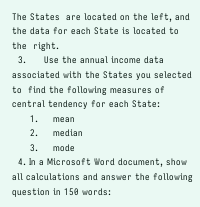The States  are located on the left, and the data for each State is located to the  right.
  3.      Use the annual income data associated with the States you selected to  find the following measures of central tendency for each State:
      1.     mean
      2.     median
      3.     mode
  4. In a Microsoft Word document, show all calculations and answer the following question in 150 words: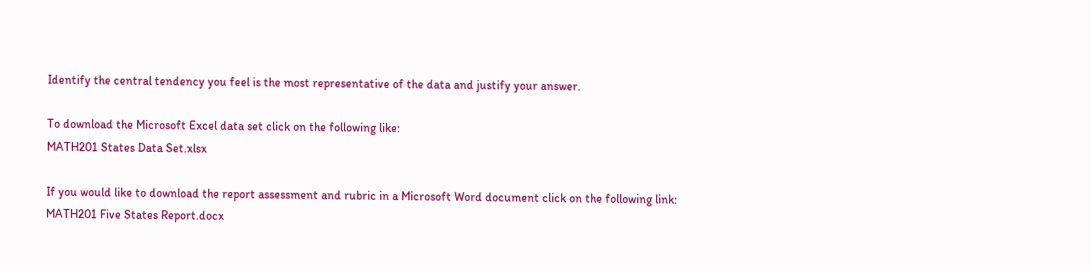Identify the central tendency you feel is the most representative of the data and justify your answer.

To download the Microsoft Excel data set click on the following like:
MATH201 States Data Set.xlsx

If you would like to download the report assessment and rubric in a Microsoft Word document click on the following link:
MATH201 Five States Report.docx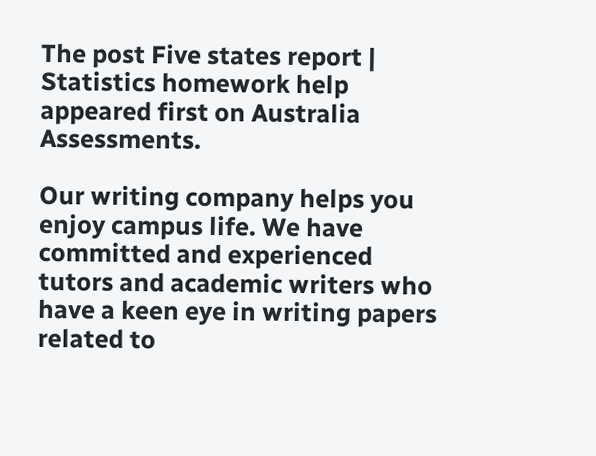The post Five states report | Statistics homework help appeared first on Australia Assessments.

Our writing company helps you enjoy campus life. We have committed and experienced tutors and academic writers who have a keen eye in writing papers related to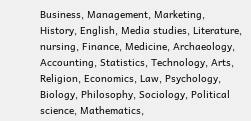Business, Management, Marketing, History, English, Media studies, Literature, nursing, Finance, Medicine, Archaeology, Accounting, Statistics, Technology, Arts, Religion, Economics, Law, Psychology, Biology, Philosophy, Sociology, Political science, Mathematics,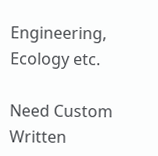Engineering, Ecology etc.

Need Custom Written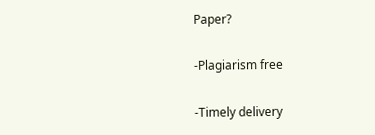Paper?

-Plagiarism free

-Timely delivery